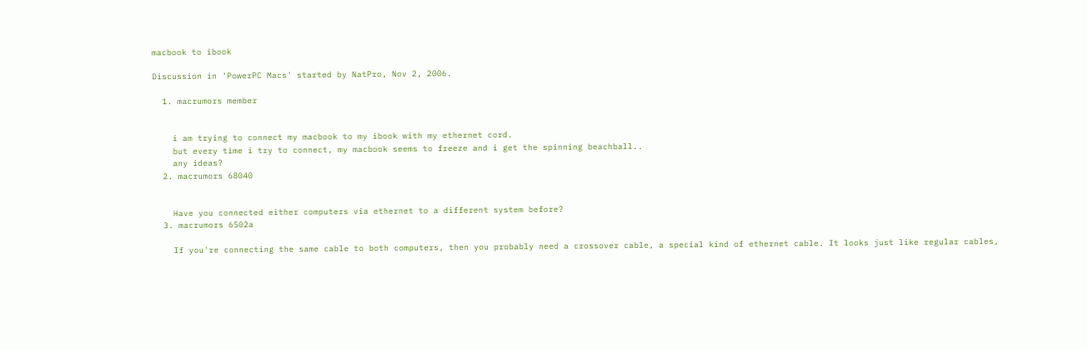macbook to ibook

Discussion in 'PowerPC Macs' started by NatPro, Nov 2, 2006.

  1. macrumors member


    i am trying to connect my macbook to my ibook with my ethernet cord.
    but every time i try to connect, my macbook seems to freeze and i get the spinning beachball..
    any ideas?
  2. macrumors 68040


    Have you connected either computers via ethernet to a different system before?
  3. macrumors 6502a

    If you're connecting the same cable to both computers, then you probably need a crossover cable, a special kind of ethernet cable. It looks just like regular cables,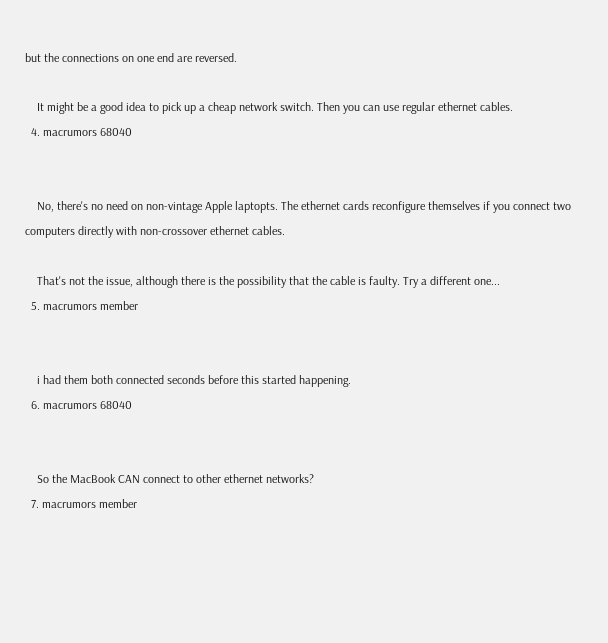but the connections on one end are reversed.

    It might be a good idea to pick up a cheap network switch. Then you can use regular ethernet cables.
  4. macrumors 68040


    No, there's no need on non-vintage Apple laptopts. The ethernet cards reconfigure themselves if you connect two computers directly with non-crossover ethernet cables.

    That's not the issue, although there is the possibility that the cable is faulty. Try a different one...
  5. macrumors member


    i had them both connected seconds before this started happening.
  6. macrumors 68040


    So the MacBook CAN connect to other ethernet networks?
  7. macrumors member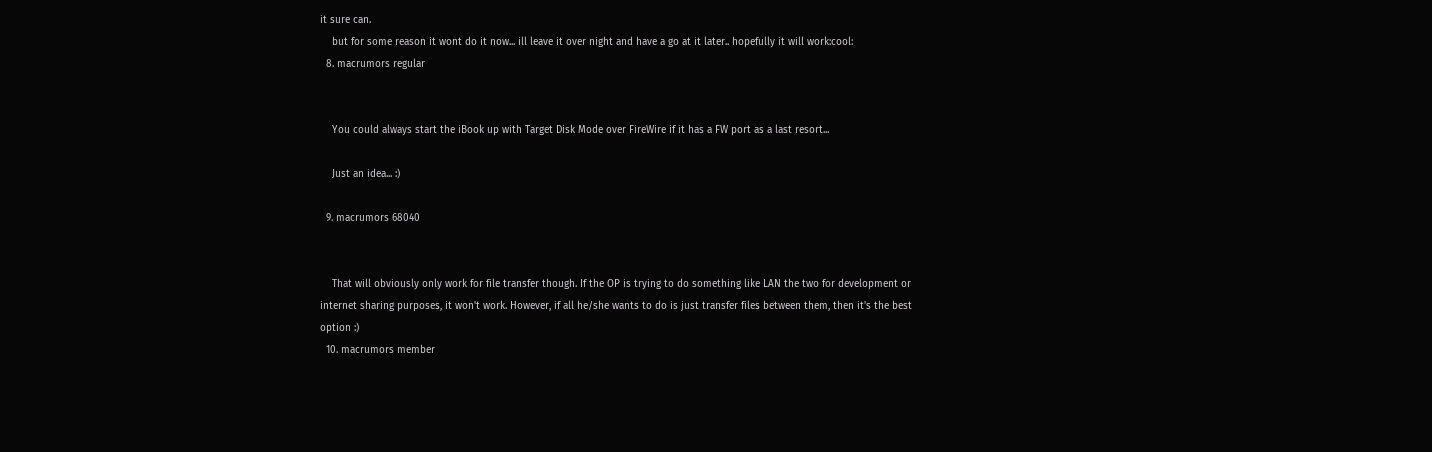it sure can.
    but for some reason it wont do it now... ill leave it over night and have a go at it later.. hopefully it will work:cool:
  8. macrumors regular


    You could always start the iBook up with Target Disk Mode over FireWire if it has a FW port as a last resort...

    Just an idea... :)

  9. macrumors 68040


    That will obviously only work for file transfer though. If the OP is trying to do something like LAN the two for development or internet sharing purposes, it won't work. However, if all he/she wants to do is just transfer files between them, then it's the best option :)
  10. macrumors member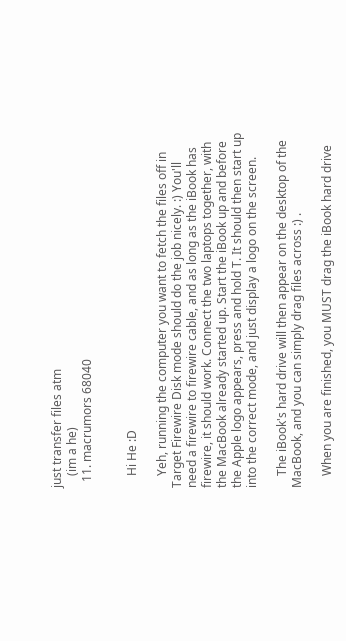just transfer files atm
    (im a he)
  11. macrumors 68040


    Hi He :D

    Yeh, running the computer you want to fetch the files off in Target Firewire Disk mode should do the job nicely. :) You'll need a firewire to firewire cable, and as long as the iBook has firewire, it should work. Connect the two laptops together, with the MacBook already started up. Start the iBook up and before the Apple logo appears, press and hold T. It should then start up into the correct mode, and just display a logo on the screen.

    The iBook's hard drive will then appear on the desktop of the MacBook, and you can simply drag files across :) .

    When you are finished, you MUST drag the iBook hard drive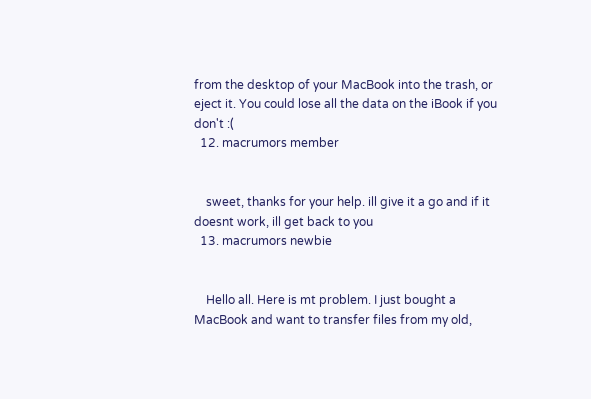from the desktop of your MacBook into the trash, or eject it. You could lose all the data on the iBook if you don't :(
  12. macrumors member


    sweet, thanks for your help. ill give it a go and if it doesnt work, ill get back to you
  13. macrumors newbie


    Hello all. Here is mt problem. I just bought a MacBook and want to transfer files from my old,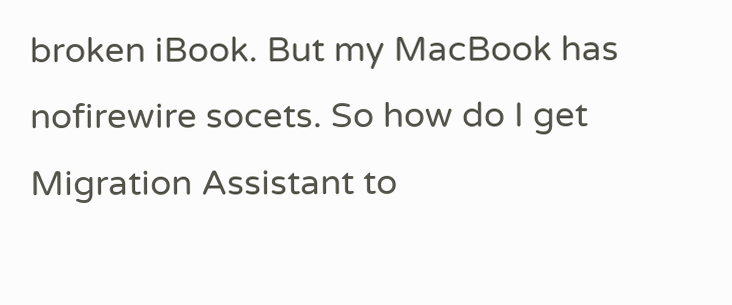broken iBook. But my MacBook has nofirewire socets. So how do I get Migration Assistant to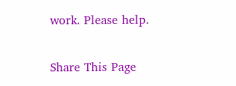work. Please help.

Share This Page